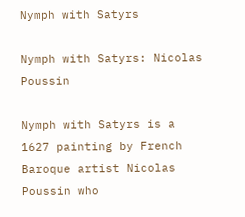Nymph with Satyrs

Nymph with Satyrs: Nicolas Poussin

Nymph with Satyrs is a 1627 painting by French Baroque artist Nicolas Poussin who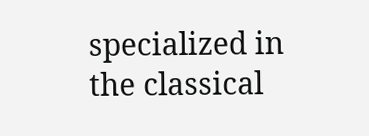specialized in the classical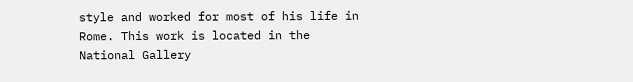style and worked for most of his life in Rome. This work is located in the National Gallery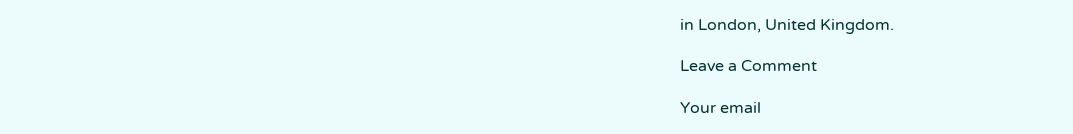in London, United Kingdom.

Leave a Comment

Your email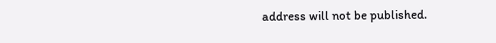address will not be published.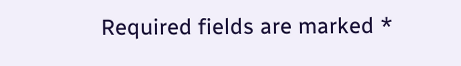Required fields are marked *